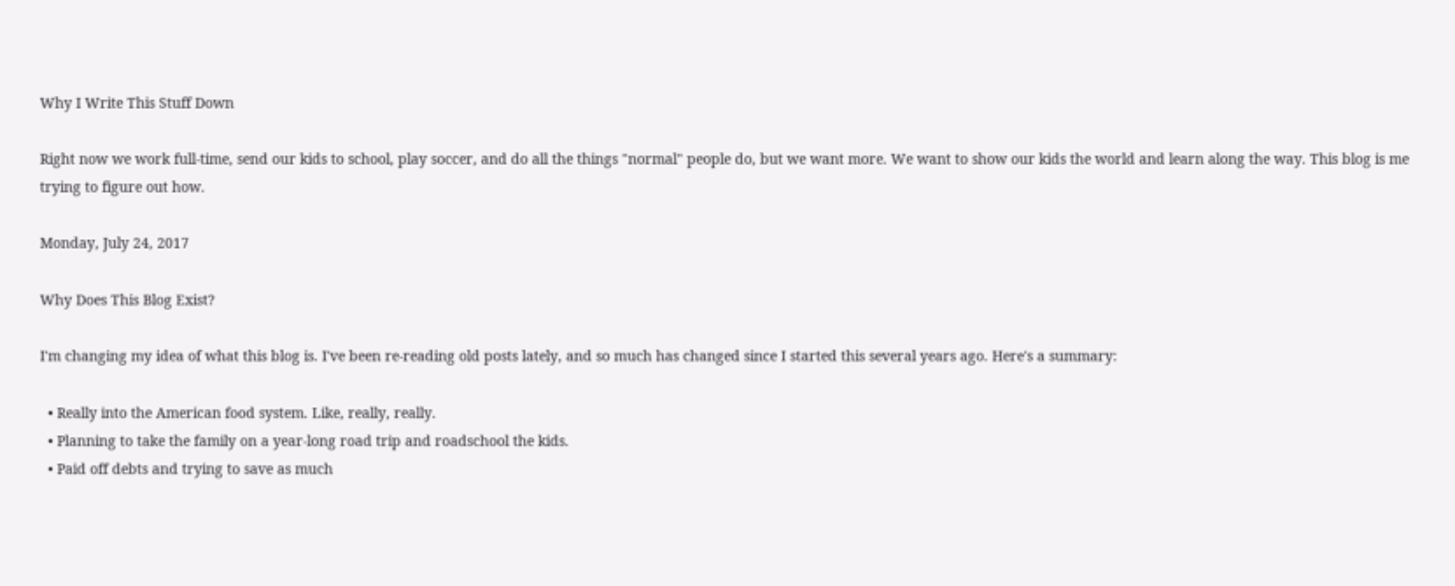Why I Write This Stuff Down

Right now we work full-time, send our kids to school, play soccer, and do all the things "normal" people do, but we want more. We want to show our kids the world and learn along the way. This blog is me trying to figure out how.

Monday, July 24, 2017

Why Does This Blog Exist?

I'm changing my idea of what this blog is. I've been re-reading old posts lately, and so much has changed since I started this several years ago. Here's a summary:

  • Really into the American food system. Like, really, really.
  • Planning to take the family on a year-long road trip and roadschool the kids.
  • Paid off debts and trying to save as much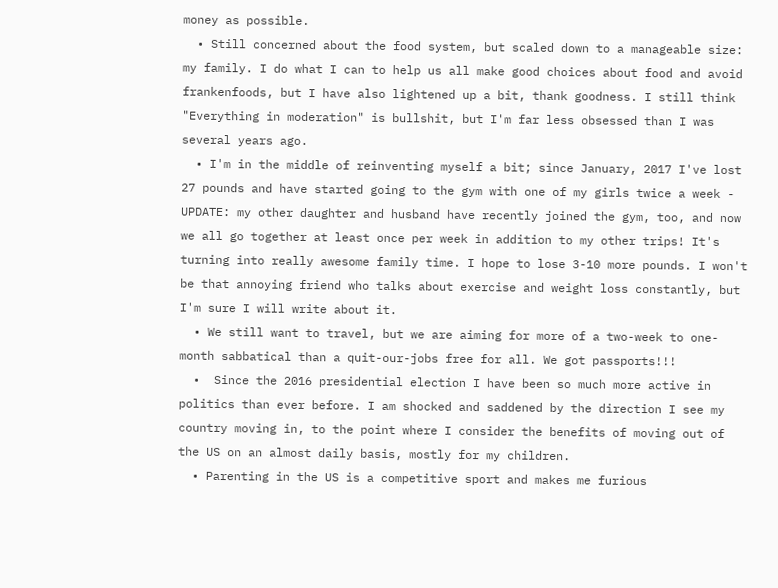money as possible.
  • Still concerned about the food system, but scaled down to a manageable size: my family. I do what I can to help us all make good choices about food and avoid frankenfoods, but I have also lightened up a bit, thank goodness. I still think "Everything in moderation" is bullshit, but I'm far less obsessed than I was several years ago.
  • I'm in the middle of reinventing myself a bit; since January, 2017 I've lost 27 pounds and have started going to the gym with one of my girls twice a week - UPDATE: my other daughter and husband have recently joined the gym, too, and now we all go together at least once per week in addition to my other trips! It's turning into really awesome family time. I hope to lose 3-10 more pounds. I won't be that annoying friend who talks about exercise and weight loss constantly, but I'm sure I will write about it.
  • We still want to travel, but we are aiming for more of a two-week to one-month sabbatical than a quit-our-jobs free for all. We got passports!!!
  •  Since the 2016 presidential election I have been so much more active in politics than ever before. I am shocked and saddened by the direction I see my country moving in, to the point where I consider the benefits of moving out of the US on an almost daily basis, mostly for my children.
  • Parenting in the US is a competitive sport and makes me furious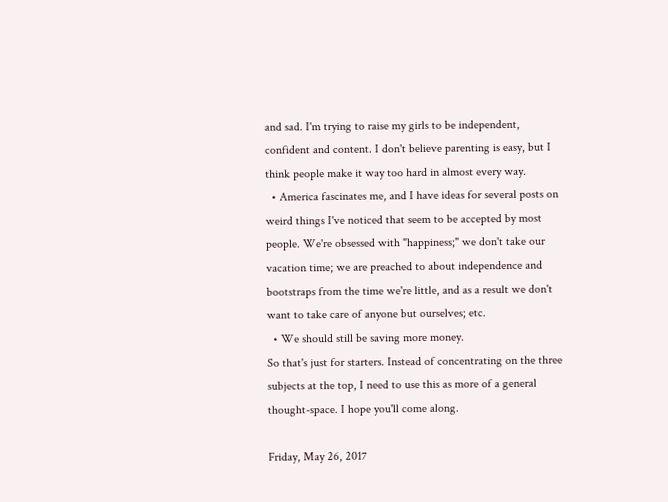and sad. I'm trying to raise my girls to be independent, confident and content. I don't believe parenting is easy, but I think people make it way too hard in almost every way.
  • America fascinates me, and I have ideas for several posts on weird things I've noticed that seem to be accepted by most people. We're obsessed with "happiness;" we don't take our vacation time; we are preached to about independence and bootstraps from the time we're little, and as a result we don't want to take care of anyone but ourselves; etc.
  • We should still be saving more money.
So that's just for starters. Instead of concentrating on the three subjects at the top, I need to use this as more of a general thought-space. I hope you'll come along.

Friday, May 26, 2017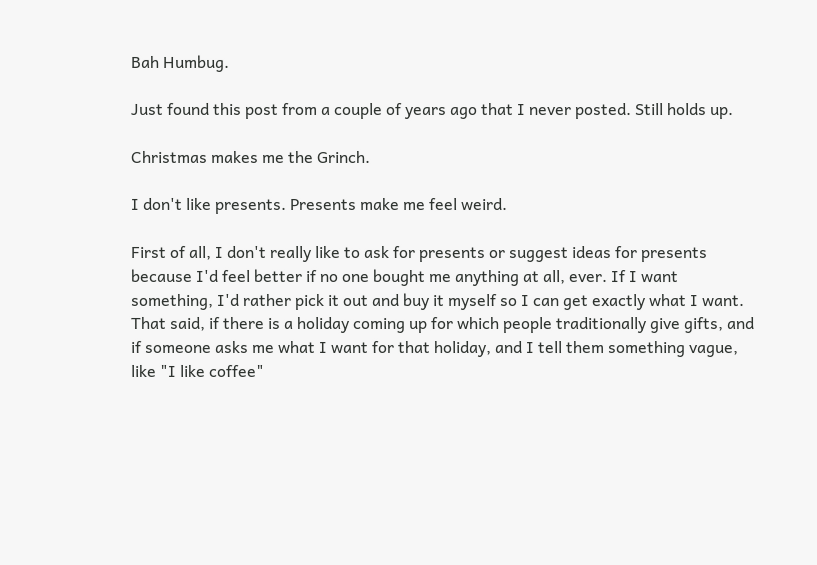Bah Humbug.

Just found this post from a couple of years ago that I never posted. Still holds up.

Christmas makes me the Grinch.

I don't like presents. Presents make me feel weird.

First of all, I don't really like to ask for presents or suggest ideas for presents because I'd feel better if no one bought me anything at all, ever. If I want something, I'd rather pick it out and buy it myself so I can get exactly what I want. That said, if there is a holiday coming up for which people traditionally give gifts, and if someone asks me what I want for that holiday, and I tell them something vague, like "I like coffee"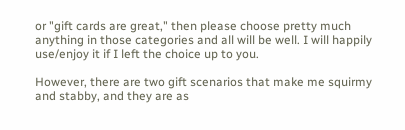or "gift cards are great," then please choose pretty much anything in those categories and all will be well. I will happily use/enjoy it if I left the choice up to you.

However, there are two gift scenarios that make me squirmy and stabby, and they are as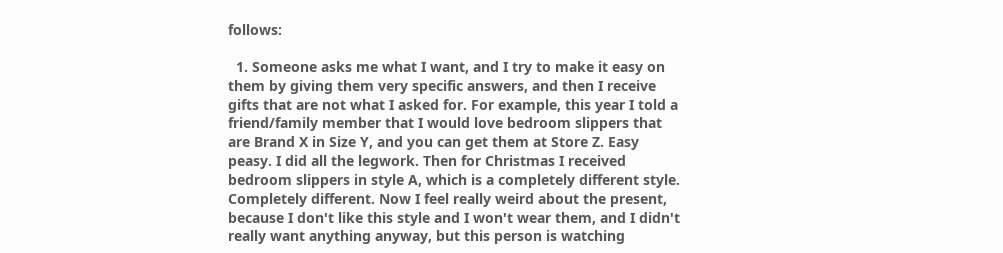follows:

  1. Someone asks me what I want, and I try to make it easy on them by giving them very specific answers, and then I receive gifts that are not what I asked for. For example, this year I told a friend/family member that I would love bedroom slippers that are Brand X in Size Y, and you can get them at Store Z. Easy peasy. I did all the legwork. Then for Christmas I received bedroom slippers in style A, which is a completely different style. Completely different. Now I feel really weird about the present, because I don't like this style and I won't wear them, and I didn't really want anything anyway, but this person is watching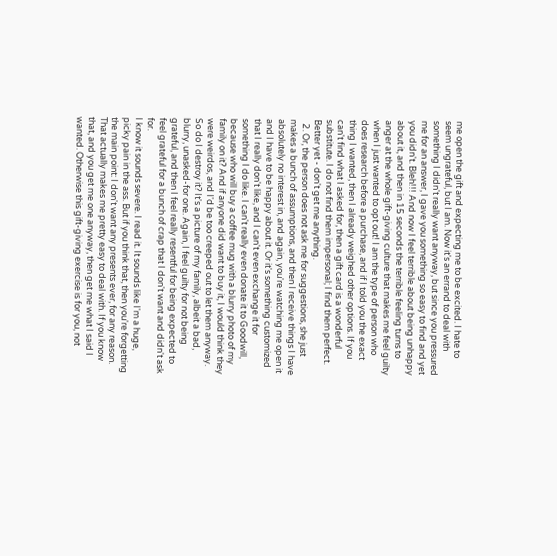me open the gift and expecting me to be excited. I hate to seem ungrateful, but I am. Now it's an errand to deal with something I didn't really want anyway, but since you pressured me for an answer, I gave you something so easy to find and yet you didn't. Bleh!!! And now I feel terrible about being unhappy about it, and then in 15 seconds the terrible feeling turns to anger at the whole gift-giving culture that makes me feel guilty when I just wanted to opt out! I am the type of person who does research before a purchase, and if I told you the exact thing I wanted, then I already weighed other options. If you can't find what I asked for, then a gift card is a wonderful substitute. I do not find them impersonal; I find them perfect. Better yet - don't get me anything.
  2. Or, the person does not ask me for suggestions, she just makes a bunch of assumptions, and then I receive things I have absolutely no interest in, and again, you're watching me open it and I have to be happy about it. Or it's something customized that I really don't like, and I can't even exchange it for something I do like. I can't really even donate it to Goodwill, because who will buy a coffee mug with a blurry photo of my family on it? And if anyone did want to buy it, I would think they were weirdos, and I'd be too creeped out to let them anyway. So do I destroy it? It's a picture of my family, albeit a bad, blurry, unasked-for one. Again, I feel guilty for not being grateful, and then I feel really resentful for being expected to feel grateful for a bunch of crap that I don't want and didn't ask for.
I know it sounds severe. I read it. It sounds like I'm a huge, picky pain in the ass. But if you think that, then you're forgetting the main point: I don't want any presents ever, for any reason. That actually makes me pretty easy to deal with. If you know that, and you get me one anyway, then get me what I said I wanted. Otherwise this gift-giving exercise is for you, not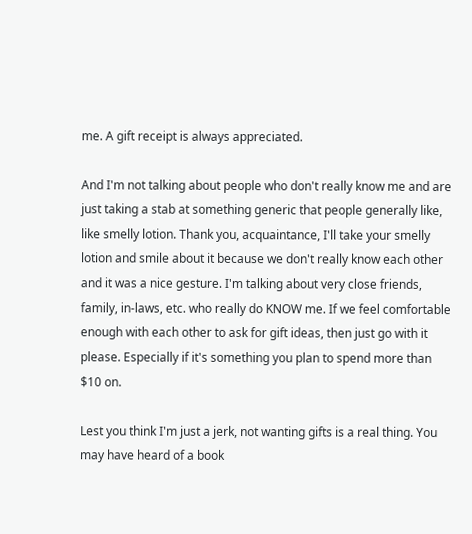me. A gift receipt is always appreciated.

And I'm not talking about people who don't really know me and are just taking a stab at something generic that people generally like, like smelly lotion. Thank you, acquaintance, I'll take your smelly lotion and smile about it because we don't really know each other and it was a nice gesture. I'm talking about very close friends, family, in-laws, etc. who really do KNOW me. If we feel comfortable enough with each other to ask for gift ideas, then just go with it please. Especially if it's something you plan to spend more than $10 on.

Lest you think I'm just a jerk, not wanting gifts is a real thing. You may have heard of a book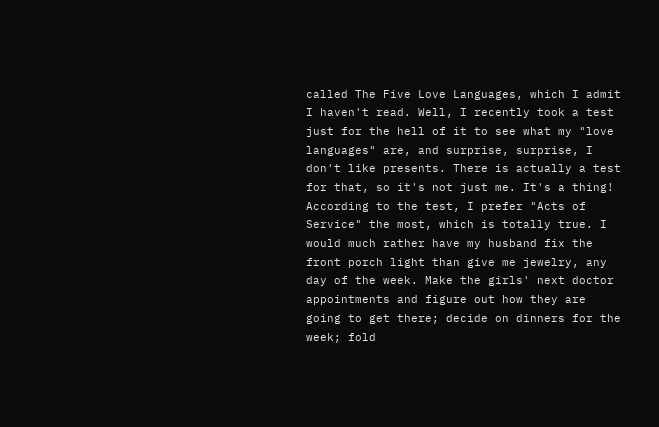called The Five Love Languages, which I admit I haven't read. Well, I recently took a test just for the hell of it to see what my "love languages" are, and surprise, surprise, I don't like presents. There is actually a test for that, so it's not just me. It's a thing! According to the test, I prefer "Acts of Service" the most, which is totally true. I would much rather have my husband fix the front porch light than give me jewelry, any day of the week. Make the girls' next doctor appointments and figure out how they are going to get there; decide on dinners for the week; fold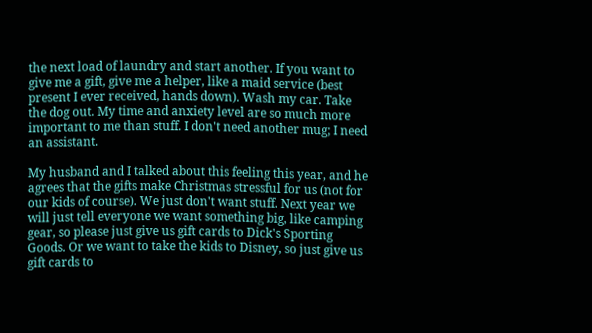the next load of laundry and start another. If you want to give me a gift, give me a helper, like a maid service (best present I ever received, hands down). Wash my car. Take the dog out. My time and anxiety level are so much more important to me than stuff. I don't need another mug; I need an assistant.

My husband and I talked about this feeling this year, and he agrees that the gifts make Christmas stressful for us (not for our kids of course). We just don't want stuff. Next year we will just tell everyone we want something big, like camping gear, so please just give us gift cards to Dick's Sporting Goods. Or we want to take the kids to Disney, so just give us gift cards to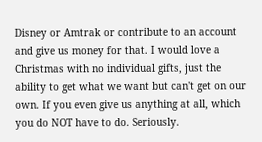Disney or Amtrak or contribute to an account and give us money for that. I would love a Christmas with no individual gifts, just the ability to get what we want but can't get on our own. If you even give us anything at all, which you do NOT have to do. Seriously.